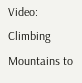Video: Climbing Mountains to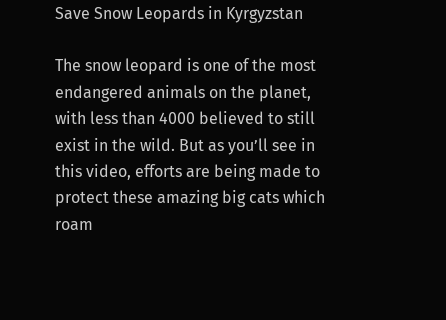Save Snow Leopards in Kyrgyzstan

The snow leopard is one of the most endangered animals on the planet, with less than 4000 believed to still exist in the wild. But as you’ll see in this video, efforts are being made to protect these amazing big cats which roam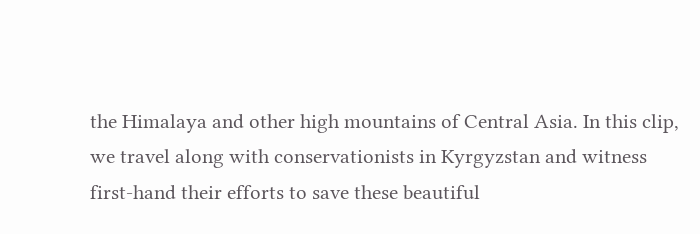the Himalaya and other high mountains of Central Asia. In this clip, we travel along with conservationists in Kyrgyzstan and witness first-hand their efforts to save these beautiful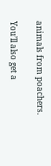animals from poachers.

You’ll also get a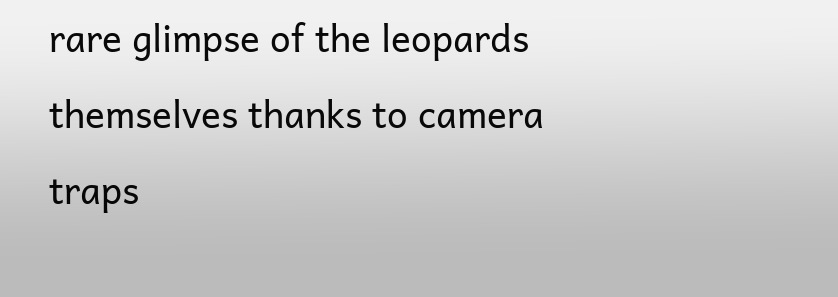rare glimpse of the leopards themselves thanks to camera traps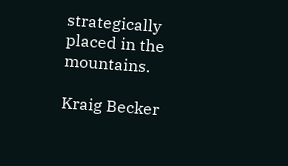strategically placed in the mountains.

Kraig Becker